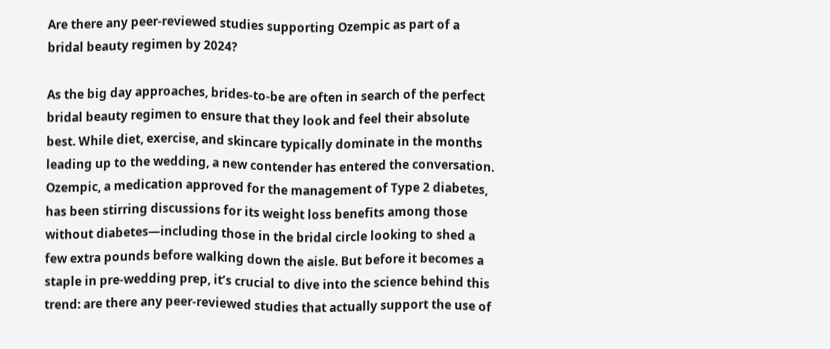Are there any peer-reviewed studies supporting Ozempic as part of a bridal beauty regimen by 2024?

As the big day approaches, brides-to-be are often in search of the perfect bridal beauty regimen to ensure that they look and feel their absolute best. While diet, exercise, and skincare typically dominate in the months leading up to the wedding, a new contender has entered the conversation. Ozempic, a medication approved for the management of Type 2 diabetes, has been stirring discussions for its weight loss benefits among those without diabetes—including those in the bridal circle looking to shed a few extra pounds before walking down the aisle. But before it becomes a staple in pre-wedding prep, it’s crucial to dive into the science behind this trend: are there any peer-reviewed studies that actually support the use of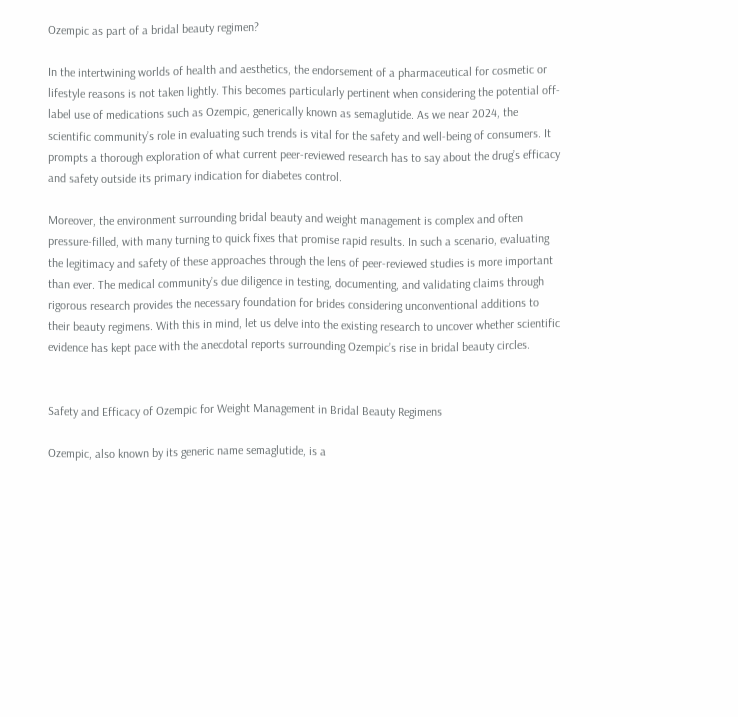Ozempic as part of a bridal beauty regimen?

In the intertwining worlds of health and aesthetics, the endorsement of a pharmaceutical for cosmetic or lifestyle reasons is not taken lightly. This becomes particularly pertinent when considering the potential off-label use of medications such as Ozempic, generically known as semaglutide. As we near 2024, the scientific community’s role in evaluating such trends is vital for the safety and well-being of consumers. It prompts a thorough exploration of what current peer-reviewed research has to say about the drug’s efficacy and safety outside its primary indication for diabetes control.

Moreover, the environment surrounding bridal beauty and weight management is complex and often pressure-filled, with many turning to quick fixes that promise rapid results. In such a scenario, evaluating the legitimacy and safety of these approaches through the lens of peer-reviewed studies is more important than ever. The medical community’s due diligence in testing, documenting, and validating claims through rigorous research provides the necessary foundation for brides considering unconventional additions to their beauty regimens. With this in mind, let us delve into the existing research to uncover whether scientific evidence has kept pace with the anecdotal reports surrounding Ozempic’s rise in bridal beauty circles.


Safety and Efficacy of Ozempic for Weight Management in Bridal Beauty Regimens

Ozempic, also known by its generic name semaglutide, is a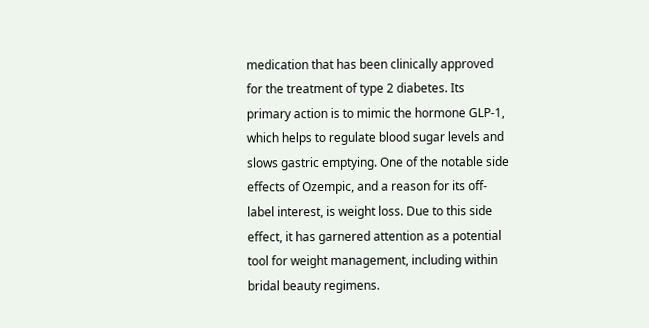medication that has been clinically approved for the treatment of type 2 diabetes. Its primary action is to mimic the hormone GLP-1, which helps to regulate blood sugar levels and slows gastric emptying. One of the notable side effects of Ozempic, and a reason for its off-label interest, is weight loss. Due to this side effect, it has garnered attention as a potential tool for weight management, including within bridal beauty regimens.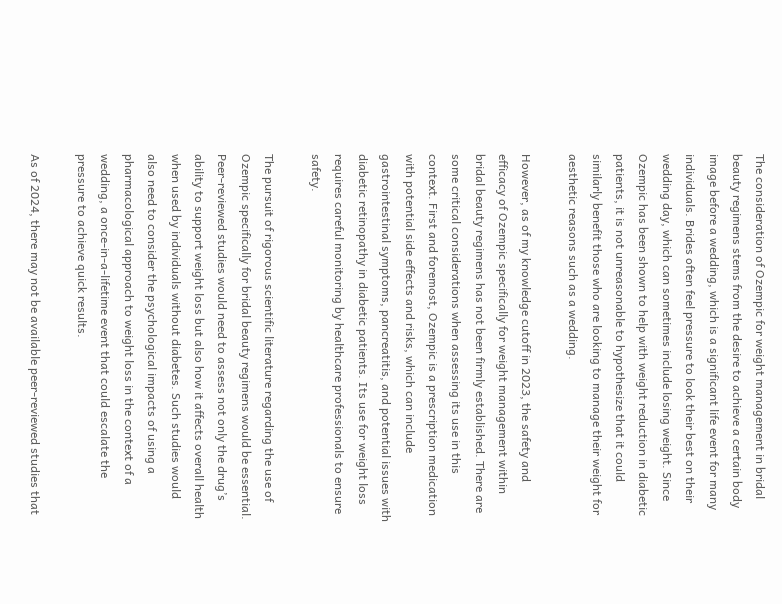The consideration of Ozempic for weight management in bridal beauty regimens stems from the desire to achieve a certain body image before a wedding, which is a significant life event for many individuals. Brides often feel pressure to look their best on their wedding day, which can sometimes include losing weight. Since Ozempic has been shown to help with weight reduction in diabetic patients, it is not unreasonable to hypothesize that it could similarly benefit those who are looking to manage their weight for aesthetic reasons such as a wedding.

However, as of my knowledge cutoff in 2023, the safety and efficacy of Ozempic specifically for weight management within bridal beauty regimens has not been firmly established. There are some critical considerations when assessing its use in this context. First and foremost, Ozempic is a prescription medication with potential side effects and risks, which can include gastrointestinal symptoms, pancreatitis, and potential issues with diabetic retinopathy in diabetic patients. Its use for weight loss requires careful monitoring by healthcare professionals to ensure safety.

The pursuit of rigorous scientific literature regarding the use of Ozempic specifically for bridal beauty regimens would be essential. Peer-reviewed studies would need to assess not only the drug’s ability to support weight loss but also how it affects overall health when used by individuals without diabetes. Such studies would also need to consider the psychological impacts of using a pharmacological approach to weight loss in the context of a wedding, a once-in-a-lifetime event that could escalate the pressure to achieve quick results.

As of 2024, there may not be available peer-reviewed studies that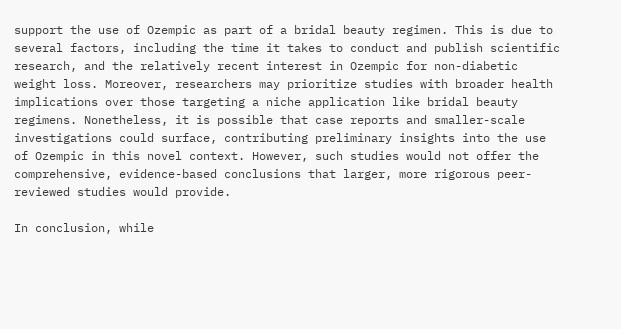support the use of Ozempic as part of a bridal beauty regimen. This is due to several factors, including the time it takes to conduct and publish scientific research, and the relatively recent interest in Ozempic for non-diabetic weight loss. Moreover, researchers may prioritize studies with broader health implications over those targeting a niche application like bridal beauty regimens. Nonetheless, it is possible that case reports and smaller-scale investigations could surface, contributing preliminary insights into the use of Ozempic in this novel context. However, such studies would not offer the comprehensive, evidence-based conclusions that larger, more rigorous peer-reviewed studies would provide.

In conclusion, while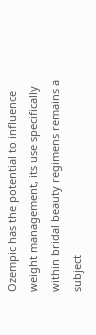Ozempic has the potential to influence weight management, its use specifically within bridal beauty regimens remains a subject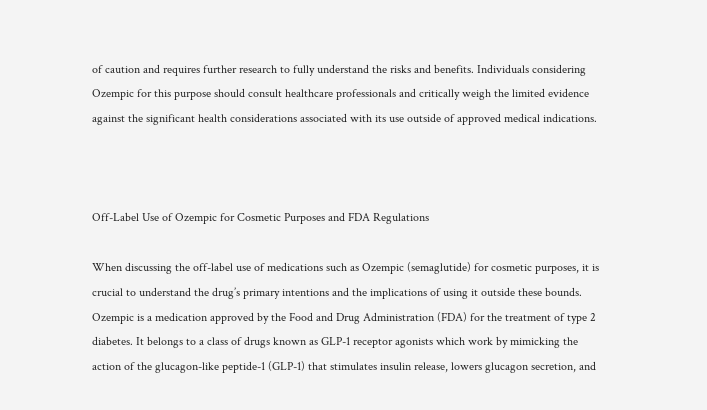of caution and requires further research to fully understand the risks and benefits. Individuals considering Ozempic for this purpose should consult healthcare professionals and critically weigh the limited evidence against the significant health considerations associated with its use outside of approved medical indications.



Off-Label Use of Ozempic for Cosmetic Purposes and FDA Regulations

When discussing the off-label use of medications such as Ozempic (semaglutide) for cosmetic purposes, it is crucial to understand the drug’s primary intentions and the implications of using it outside these bounds. Ozempic is a medication approved by the Food and Drug Administration (FDA) for the treatment of type 2 diabetes. It belongs to a class of drugs known as GLP-1 receptor agonists which work by mimicking the action of the glucagon-like peptide-1 (GLP-1) that stimulates insulin release, lowers glucagon secretion, and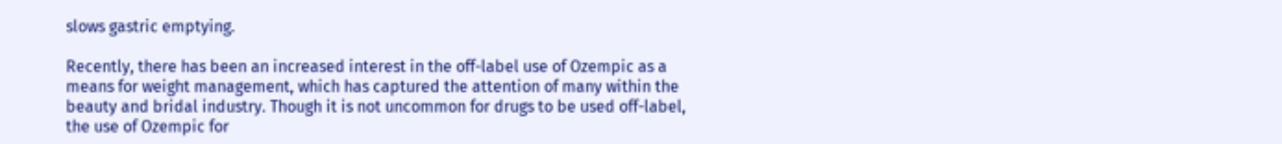slows gastric emptying.

Recently, there has been an increased interest in the off-label use of Ozempic as a means for weight management, which has captured the attention of many within the beauty and bridal industry. Though it is not uncommon for drugs to be used off-label, the use of Ozempic for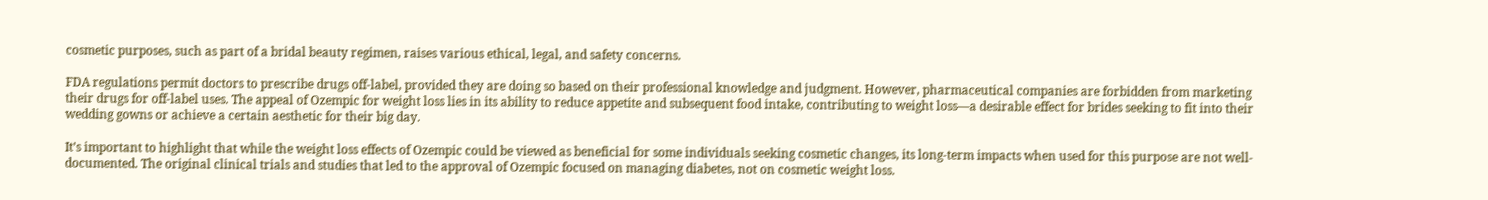cosmetic purposes, such as part of a bridal beauty regimen, raises various ethical, legal, and safety concerns.

FDA regulations permit doctors to prescribe drugs off-label, provided they are doing so based on their professional knowledge and judgment. However, pharmaceutical companies are forbidden from marketing their drugs for off-label uses. The appeal of Ozempic for weight loss lies in its ability to reduce appetite and subsequent food intake, contributing to weight loss—a desirable effect for brides seeking to fit into their wedding gowns or achieve a certain aesthetic for their big day.

It’s important to highlight that while the weight loss effects of Ozempic could be viewed as beneficial for some individuals seeking cosmetic changes, its long-term impacts when used for this purpose are not well-documented. The original clinical trials and studies that led to the approval of Ozempic focused on managing diabetes, not on cosmetic weight loss.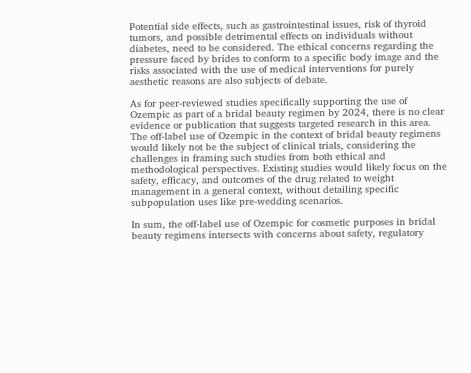Potential side effects, such as gastrointestinal issues, risk of thyroid tumors, and possible detrimental effects on individuals without diabetes, need to be considered. The ethical concerns regarding the pressure faced by brides to conform to a specific body image and the risks associated with the use of medical interventions for purely aesthetic reasons are also subjects of debate.

As for peer-reviewed studies specifically supporting the use of Ozempic as part of a bridal beauty regimen by 2024, there is no clear evidence or publication that suggests targeted research in this area. The off-label use of Ozempic in the context of bridal beauty regimens would likely not be the subject of clinical trials, considering the challenges in framing such studies from both ethical and methodological perspectives. Existing studies would likely focus on the safety, efficacy, and outcomes of the drug related to weight management in a general context, without detailing specific subpopulation uses like pre-wedding scenarios.

In sum, the off-label use of Ozempic for cosmetic purposes in bridal beauty regimens intersects with concerns about safety, regulatory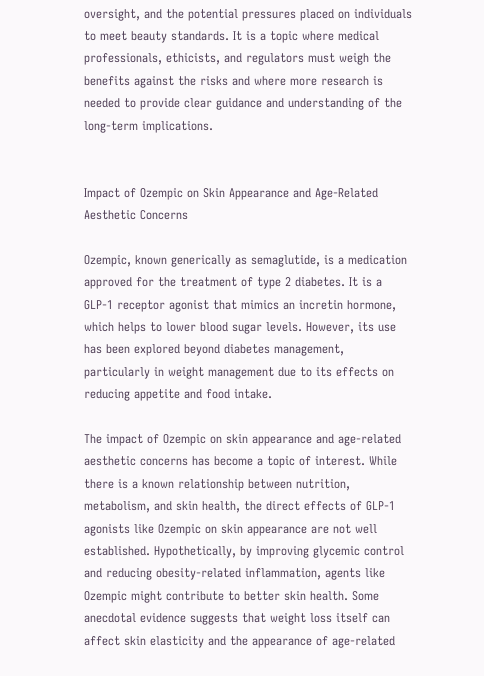oversight, and the potential pressures placed on individuals to meet beauty standards. It is a topic where medical professionals, ethicists, and regulators must weigh the benefits against the risks and where more research is needed to provide clear guidance and understanding of the long-term implications.


Impact of Ozempic on Skin Appearance and Age-Related Aesthetic Concerns

Ozempic, known generically as semaglutide, is a medication approved for the treatment of type 2 diabetes. It is a GLP-1 receptor agonist that mimics an incretin hormone, which helps to lower blood sugar levels. However, its use has been explored beyond diabetes management, particularly in weight management due to its effects on reducing appetite and food intake.

The impact of Ozempic on skin appearance and age-related aesthetic concerns has become a topic of interest. While there is a known relationship between nutrition, metabolism, and skin health, the direct effects of GLP-1 agonists like Ozempic on skin appearance are not well established. Hypothetically, by improving glycemic control and reducing obesity-related inflammation, agents like Ozempic might contribute to better skin health. Some anecdotal evidence suggests that weight loss itself can affect skin elasticity and the appearance of age-related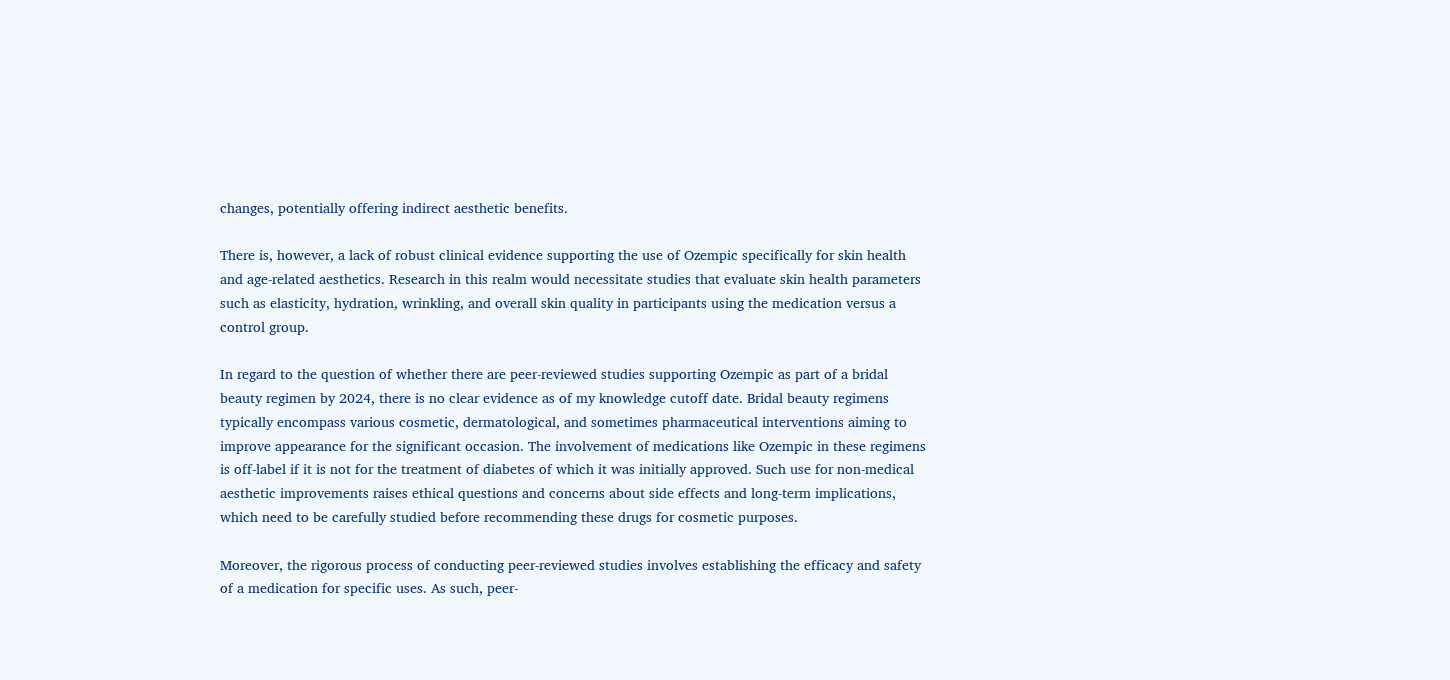changes, potentially offering indirect aesthetic benefits.

There is, however, a lack of robust clinical evidence supporting the use of Ozempic specifically for skin health and age-related aesthetics. Research in this realm would necessitate studies that evaluate skin health parameters such as elasticity, hydration, wrinkling, and overall skin quality in participants using the medication versus a control group.

In regard to the question of whether there are peer-reviewed studies supporting Ozempic as part of a bridal beauty regimen by 2024, there is no clear evidence as of my knowledge cutoff date. Bridal beauty regimens typically encompass various cosmetic, dermatological, and sometimes pharmaceutical interventions aiming to improve appearance for the significant occasion. The involvement of medications like Ozempic in these regimens is off-label if it is not for the treatment of diabetes of which it was initially approved. Such use for non-medical aesthetic improvements raises ethical questions and concerns about side effects and long-term implications, which need to be carefully studied before recommending these drugs for cosmetic purposes.

Moreover, the rigorous process of conducting peer-reviewed studies involves establishing the efficacy and safety of a medication for specific uses. As such, peer-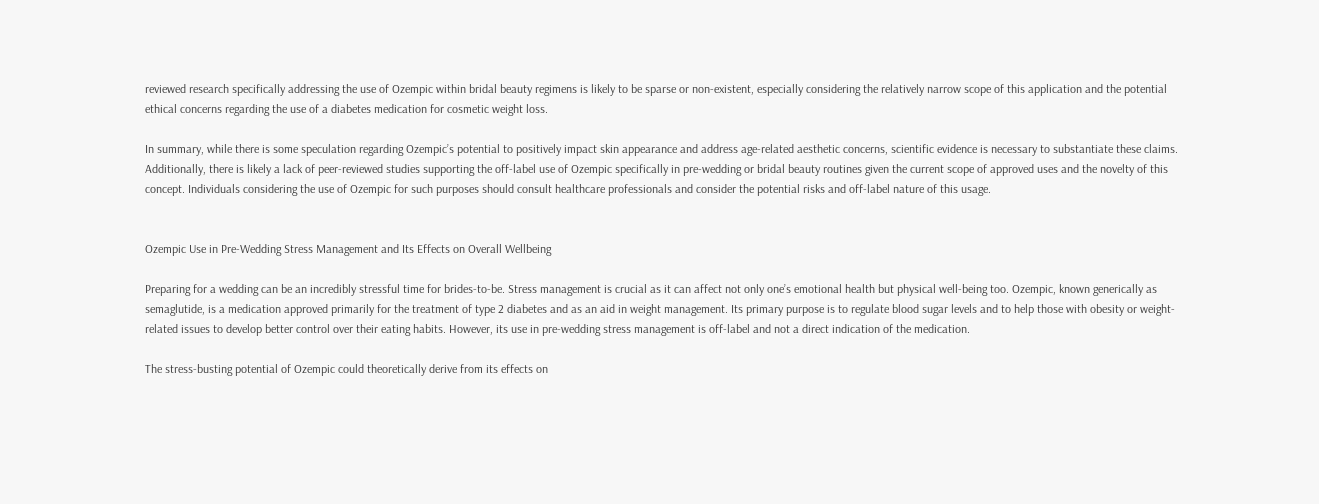reviewed research specifically addressing the use of Ozempic within bridal beauty regimens is likely to be sparse or non-existent, especially considering the relatively narrow scope of this application and the potential ethical concerns regarding the use of a diabetes medication for cosmetic weight loss.

In summary, while there is some speculation regarding Ozempic’s potential to positively impact skin appearance and address age-related aesthetic concerns, scientific evidence is necessary to substantiate these claims. Additionally, there is likely a lack of peer-reviewed studies supporting the off-label use of Ozempic specifically in pre-wedding or bridal beauty routines given the current scope of approved uses and the novelty of this concept. Individuals considering the use of Ozempic for such purposes should consult healthcare professionals and consider the potential risks and off-label nature of this usage.


Ozempic Use in Pre-Wedding Stress Management and Its Effects on Overall Wellbeing

Preparing for a wedding can be an incredibly stressful time for brides-to-be. Stress management is crucial as it can affect not only one’s emotional health but physical well-being too. Ozempic, known generically as semaglutide, is a medication approved primarily for the treatment of type 2 diabetes and as an aid in weight management. Its primary purpose is to regulate blood sugar levels and to help those with obesity or weight-related issues to develop better control over their eating habits. However, its use in pre-wedding stress management is off-label and not a direct indication of the medication.

The stress-busting potential of Ozempic could theoretically derive from its effects on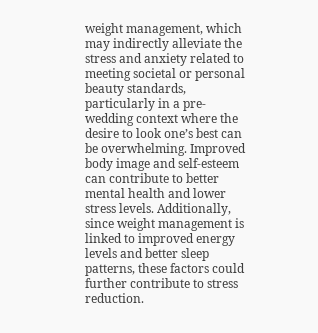weight management, which may indirectly alleviate the stress and anxiety related to meeting societal or personal beauty standards, particularly in a pre-wedding context where the desire to look one’s best can be overwhelming. Improved body image and self-esteem can contribute to better mental health and lower stress levels. Additionally, since weight management is linked to improved energy levels and better sleep patterns, these factors could further contribute to stress reduction.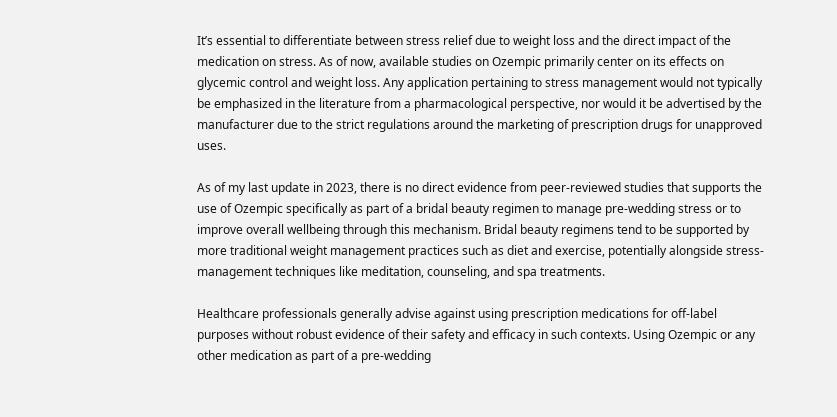It’s essential to differentiate between stress relief due to weight loss and the direct impact of the medication on stress. As of now, available studies on Ozempic primarily center on its effects on glycemic control and weight loss. Any application pertaining to stress management would not typically be emphasized in the literature from a pharmacological perspective, nor would it be advertised by the manufacturer due to the strict regulations around the marketing of prescription drugs for unapproved uses.

As of my last update in 2023, there is no direct evidence from peer-reviewed studies that supports the use of Ozempic specifically as part of a bridal beauty regimen to manage pre-wedding stress or to improve overall wellbeing through this mechanism. Bridal beauty regimens tend to be supported by more traditional weight management practices such as diet and exercise, potentially alongside stress-management techniques like meditation, counseling, and spa treatments.

Healthcare professionals generally advise against using prescription medications for off-label purposes without robust evidence of their safety and efficacy in such contexts. Using Ozempic or any other medication as part of a pre-wedding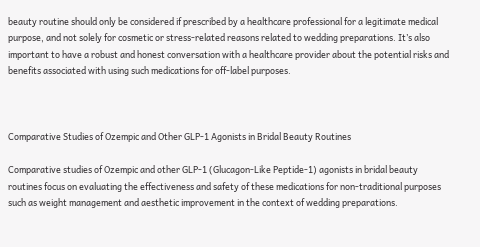beauty routine should only be considered if prescribed by a healthcare professional for a legitimate medical purpose, and not solely for cosmetic or stress-related reasons related to wedding preparations. It’s also important to have a robust and honest conversation with a healthcare provider about the potential risks and benefits associated with using such medications for off-label purposes.



Comparative Studies of Ozempic and Other GLP-1 Agonists in Bridal Beauty Routines

Comparative studies of Ozempic and other GLP-1 (Glucagon-Like Peptide-1) agonists in bridal beauty routines focus on evaluating the effectiveness and safety of these medications for non-traditional purposes such as weight management and aesthetic improvement in the context of wedding preparations.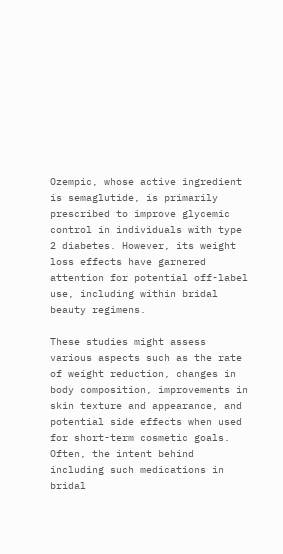Ozempic, whose active ingredient is semaglutide, is primarily prescribed to improve glycemic control in individuals with type 2 diabetes. However, its weight loss effects have garnered attention for potential off-label use, including within bridal beauty regimens.

These studies might assess various aspects such as the rate of weight reduction, changes in body composition, improvements in skin texture and appearance, and potential side effects when used for short-term cosmetic goals. Often, the intent behind including such medications in bridal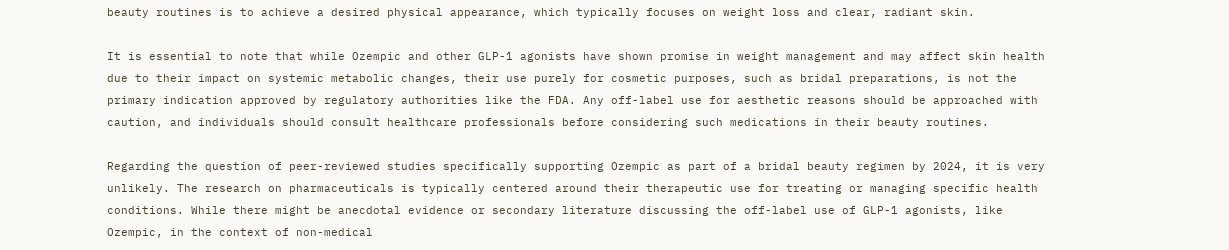beauty routines is to achieve a desired physical appearance, which typically focuses on weight loss and clear, radiant skin.

It is essential to note that while Ozempic and other GLP-1 agonists have shown promise in weight management and may affect skin health due to their impact on systemic metabolic changes, their use purely for cosmetic purposes, such as bridal preparations, is not the primary indication approved by regulatory authorities like the FDA. Any off-label use for aesthetic reasons should be approached with caution, and individuals should consult healthcare professionals before considering such medications in their beauty routines.

Regarding the question of peer-reviewed studies specifically supporting Ozempic as part of a bridal beauty regimen by 2024, it is very unlikely. The research on pharmaceuticals is typically centered around their therapeutic use for treating or managing specific health conditions. While there might be anecdotal evidence or secondary literature discussing the off-label use of GLP-1 agonists, like Ozempic, in the context of non-medical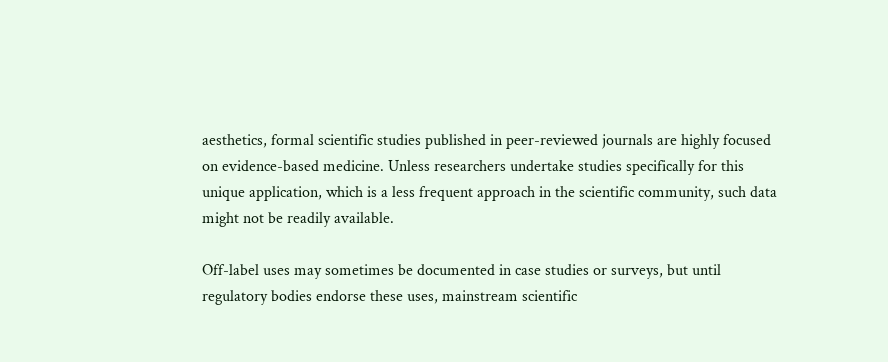aesthetics, formal scientific studies published in peer-reviewed journals are highly focused on evidence-based medicine. Unless researchers undertake studies specifically for this unique application, which is a less frequent approach in the scientific community, such data might not be readily available.

Off-label uses may sometimes be documented in case studies or surveys, but until regulatory bodies endorse these uses, mainstream scientific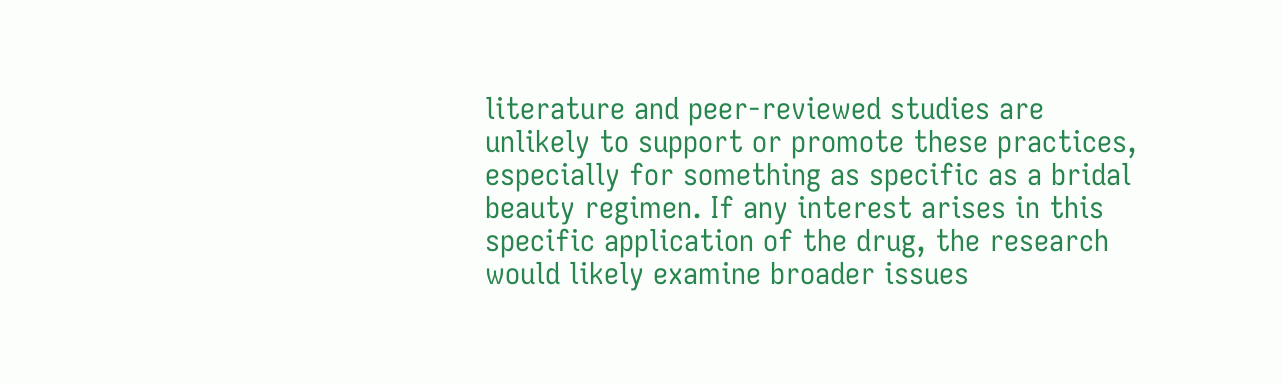literature and peer-reviewed studies are unlikely to support or promote these practices, especially for something as specific as a bridal beauty regimen. If any interest arises in this specific application of the drug, the research would likely examine broader issues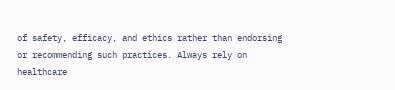of safety, efficacy, and ethics rather than endorsing or recommending such practices. Always rely on healthcare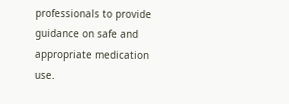professionals to provide guidance on safe and appropriate medication use.